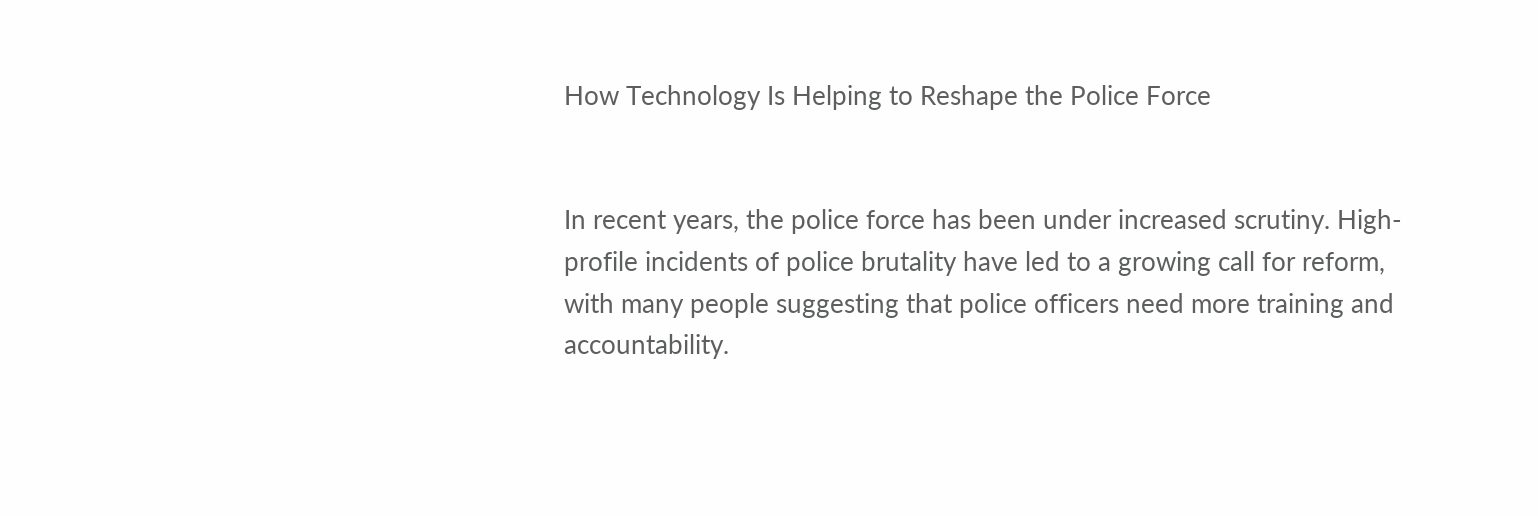How Technology Is Helping to Reshape the Police Force


In recent years, the police force has been under increased scrutiny. High-profile incidents of police brutality have led to a growing call for reform, with many people suggesting that police officers need more training and accountability.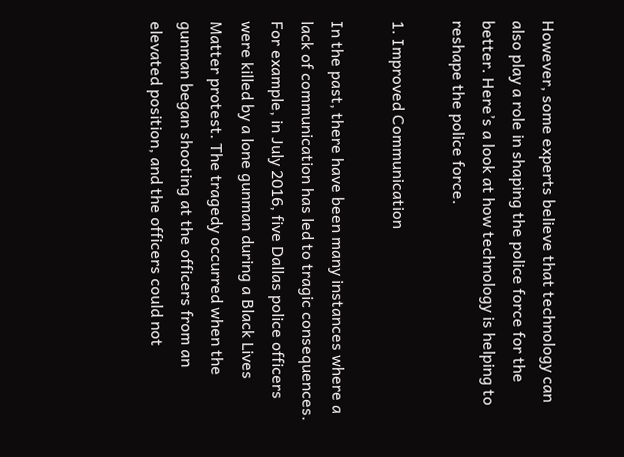However, some experts believe that technology can also play a role in shaping the police force for the better. Here’s a look at how technology is helping to reshape the police force.

1. Improved Communication

In the past, there have been many instances where a lack of communication has led to tragic consequences. For example, in July 2016, five Dallas police officers were killed by a lone gunman during a Black Lives Matter protest. The tragedy occurred when the gunman began shooting at the officers from an elevated position, and the officers could not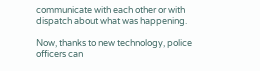communicate with each other or with dispatch about what was happening.

Now, thanks to new technology, police officers can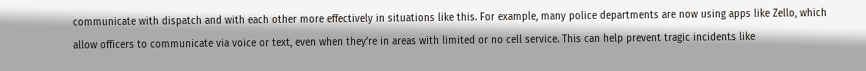communicate with dispatch and with each other more effectively in situations like this. For example, many police departments are now using apps like Zello, which allow officers to communicate via voice or text, even when they’re in areas with limited or no cell service. This can help prevent tragic incidents like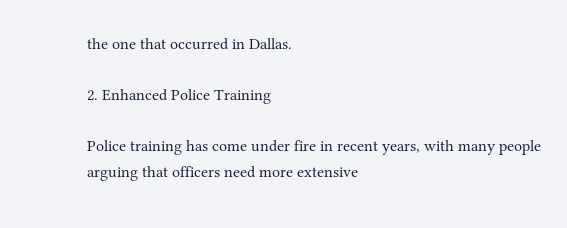the one that occurred in Dallas.

2. Enhanced Police Training

Police training has come under fire in recent years, with many people arguing that officers need more extensive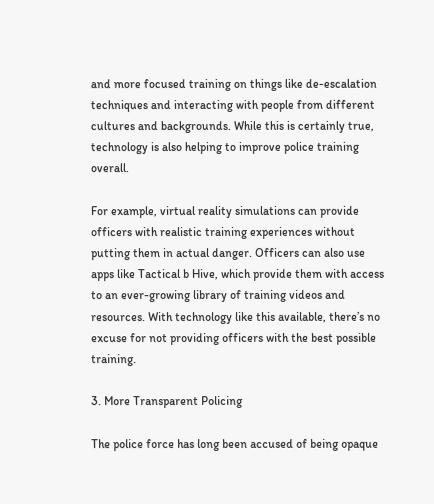and more focused training on things like de-escalation techniques and interacting with people from different cultures and backgrounds. While this is certainly true, technology is also helping to improve police training overall.

For example, virtual reality simulations can provide officers with realistic training experiences without putting them in actual danger. Officers can also use apps like Tactical b Hive, which provide them with access to an ever-growing library of training videos and resources. With technology like this available, there’s no excuse for not providing officers with the best possible training.

3. More Transparent Policing

The police force has long been accused of being opaque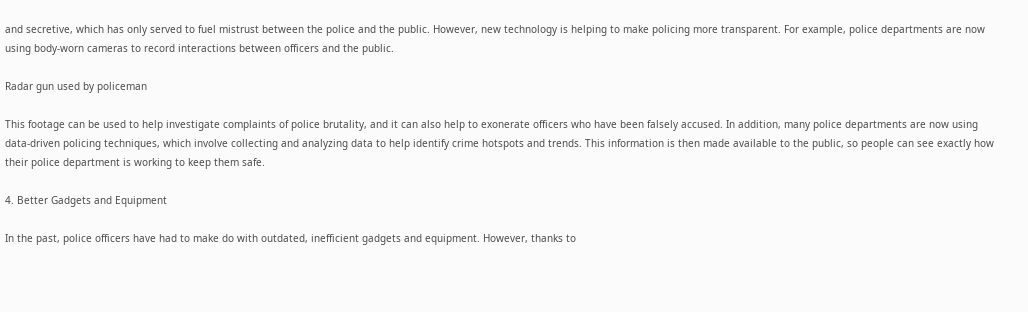and secretive, which has only served to fuel mistrust between the police and the public. However, new technology is helping to make policing more transparent. For example, police departments are now using body-worn cameras to record interactions between officers and the public.

Radar gun used by policeman

This footage can be used to help investigate complaints of police brutality, and it can also help to exonerate officers who have been falsely accused. In addition, many police departments are now using data-driven policing techniques, which involve collecting and analyzing data to help identify crime hotspots and trends. This information is then made available to the public, so people can see exactly how their police department is working to keep them safe.

4. Better Gadgets and Equipment

In the past, police officers have had to make do with outdated, inefficient gadgets and equipment. However, thanks to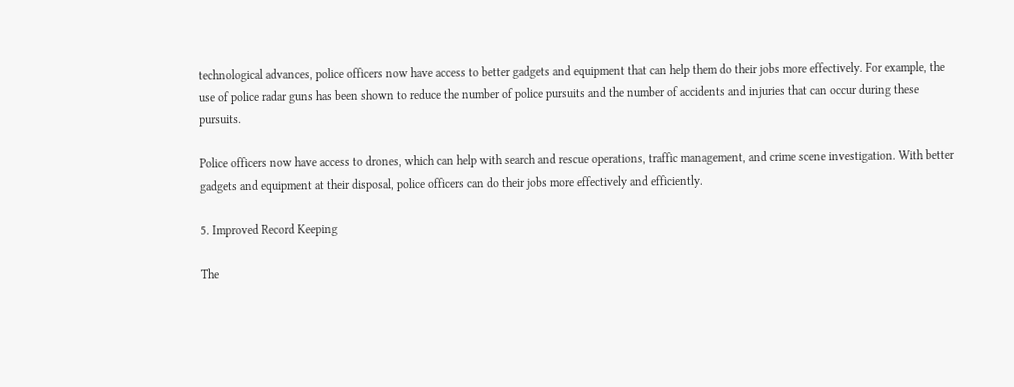technological advances, police officers now have access to better gadgets and equipment that can help them do their jobs more effectively. For example, the use of police radar guns has been shown to reduce the number of police pursuits and the number of accidents and injuries that can occur during these pursuits.

Police officers now have access to drones, which can help with search and rescue operations, traffic management, and crime scene investigation. With better gadgets and equipment at their disposal, police officers can do their jobs more effectively and efficiently.

5. Improved Record Keeping

The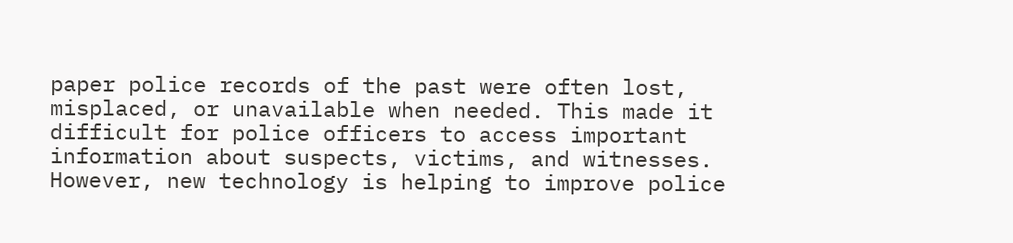paper police records of the past were often lost, misplaced, or unavailable when needed. This made it difficult for police officers to access important information about suspects, victims, and witnesses. However, new technology is helping to improve police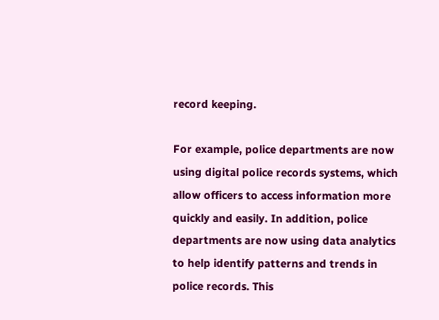record keeping.

For example, police departments are now using digital police records systems, which allow officers to access information more quickly and easily. In addition, police departments are now using data analytics to help identify patterns and trends in police records. This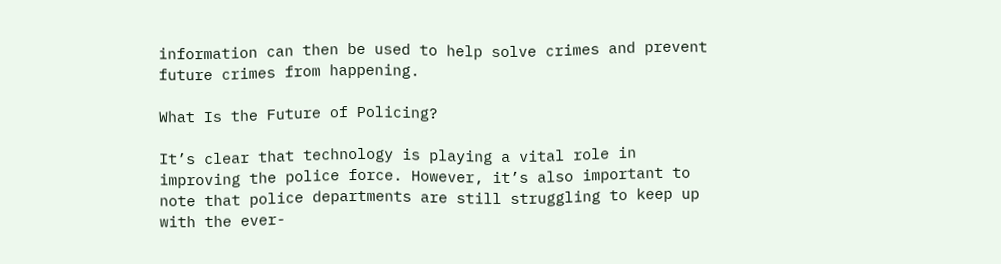information can then be used to help solve crimes and prevent future crimes from happening.

What Is the Future of Policing?

It’s clear that technology is playing a vital role in improving the police force. However, it’s also important to note that police departments are still struggling to keep up with the ever-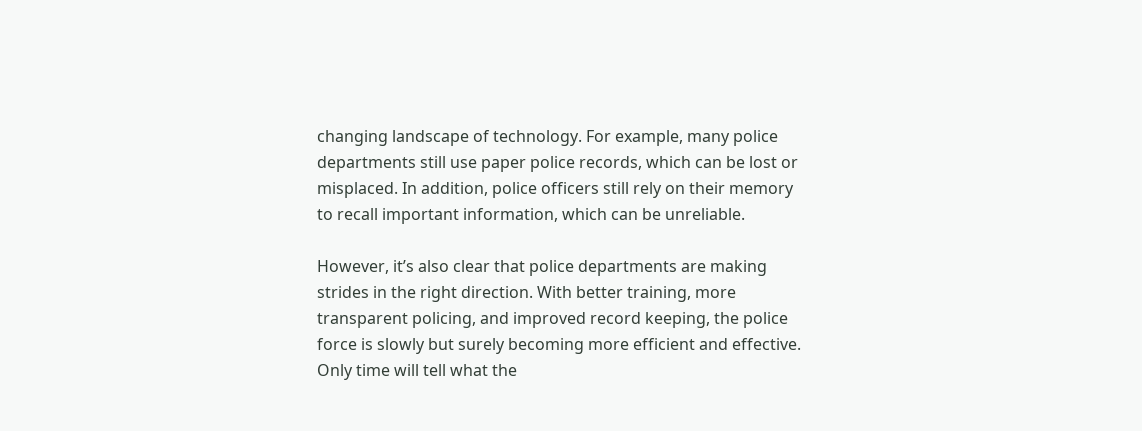changing landscape of technology. For example, many police departments still use paper police records, which can be lost or misplaced. In addition, police officers still rely on their memory to recall important information, which can be unreliable.

However, it’s also clear that police departments are making strides in the right direction. With better training, more transparent policing, and improved record keeping, the police force is slowly but surely becoming more efficient and effective. Only time will tell what the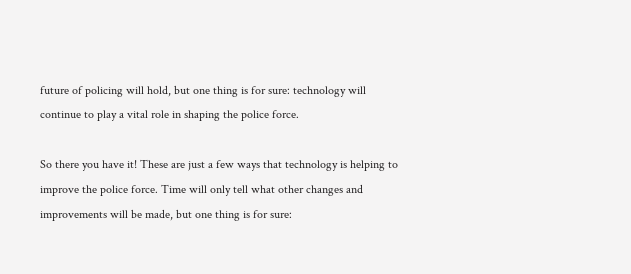future of policing will hold, but one thing is for sure: technology will continue to play a vital role in shaping the police force.

So there you have it! These are just a few ways that technology is helping to improve the police force. Time will only tell what other changes and improvements will be made, but one thing is for sure: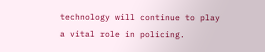technology will continue to play a vital role in policing.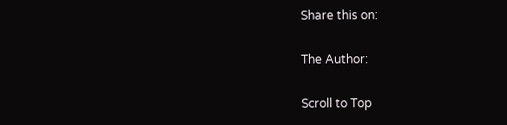Share this on:

The Author:

Scroll to Top